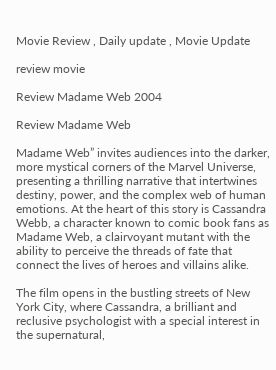Movie Review , Daily update , Movie Update

review movie

Review Madame Web 2004

Review Madame Web

Madame Web” invites audiences into the darker, more mystical corners of the Marvel Universe, presenting a thrilling narrative that intertwines destiny, power, and the complex web of human emotions. At the heart of this story is Cassandra Webb, a character known to comic book fans as Madame Web, a clairvoyant mutant with the ability to perceive the threads of fate that connect the lives of heroes and villains alike.

The film opens in the bustling streets of New York City, where Cassandra, a brilliant and reclusive psychologist with a special interest in the supernatural,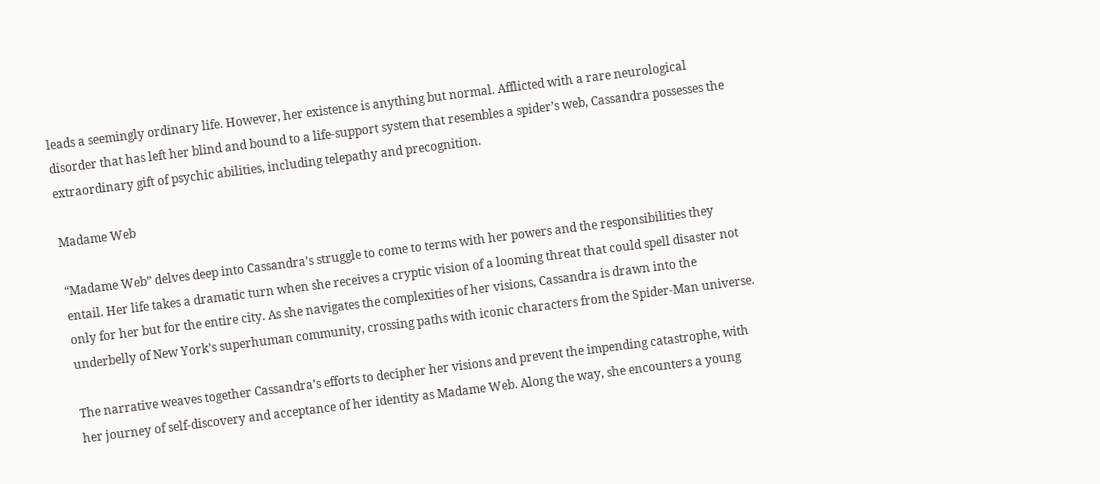leads a seemingly ordinary life. However, her existence is anything but normal. Afflicted with a rare neurological disorder that has left her blind and bound to a life-support system that resembles a spider’s web, Cassandra possesses the extraordinary gift of psychic abilities, including telepathy and precognition.

Madame Web

“Madame Web” delves deep into Cassandra’s struggle to come to terms with her powers and the responsibilities they entail. Her life takes a dramatic turn when she receives a cryptic vision of a looming threat that could spell disaster not only for her but for the entire city. As she navigates the complexities of her visions, Cassandra is drawn into the underbelly of New York’s superhuman community, crossing paths with iconic characters from the Spider-Man universe.

The narrative weaves together Cassandra’s efforts to decipher her visions and prevent the impending catastrophe, with her journey of self-discovery and acceptance of her identity as Madame Web. Along the way, she encounters a young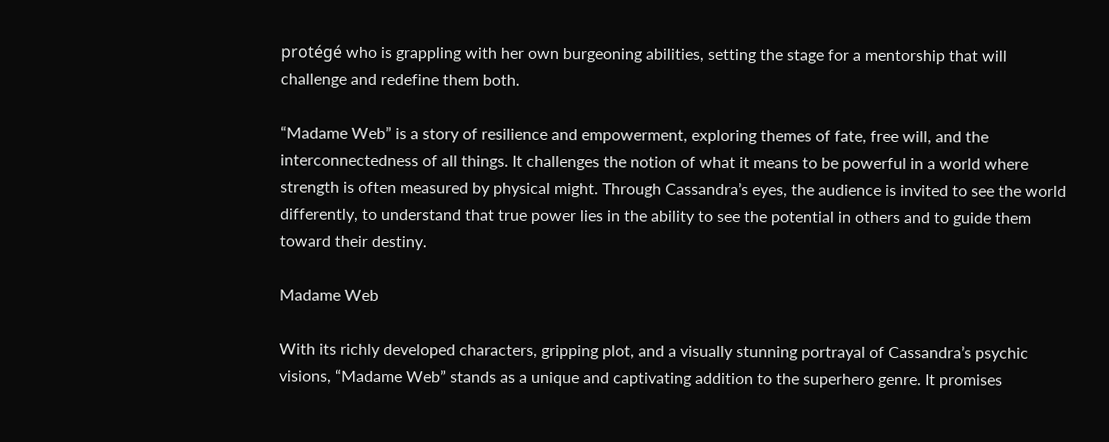protégé who is grappling with her own burgeoning abilities, setting the stage for a mentorship that will challenge and redefine them both.

“Madame Web” is a story of resilience and empowerment, exploring themes of fate, free will, and the interconnectedness of all things. It challenges the notion of what it means to be powerful in a world where strength is often measured by physical might. Through Cassandra’s eyes, the audience is invited to see the world differently, to understand that true power lies in the ability to see the potential in others and to guide them toward their destiny.

Madame Web

With its richly developed characters, gripping plot, and a visually stunning portrayal of Cassandra’s psychic visions, “Madame Web” stands as a unique and captivating addition to the superhero genre. It promises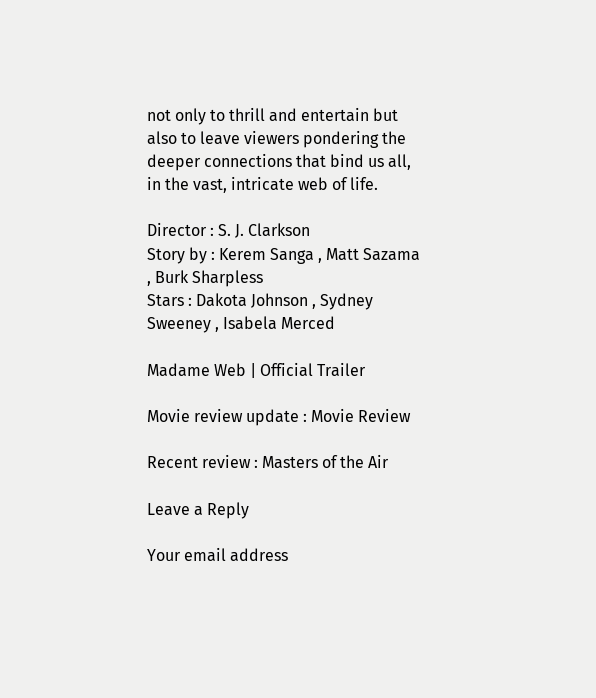not only to thrill and entertain but also to leave viewers pondering the deeper connections that bind us all, in the vast, intricate web of life.

Director : S. J. Clarkson
Story by : Kerem Sanga , Matt Sazama , Burk Sharpless
Stars : Dakota Johnson , Sydney Sweeney , Isabela Merced

Madame Web | Official Trailer

Movie review update : Movie Review

Recent review : Masters of the Air

Leave a Reply

Your email address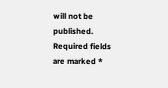will not be published. Required fields are marked *